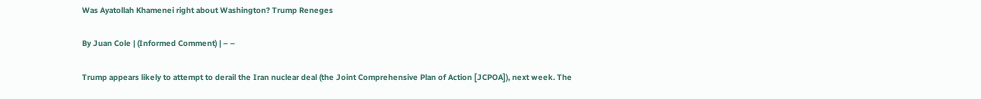Was Ayatollah Khamenei right about Washington? Trump Reneges

By Juan Cole | (Informed Comment) | – –

Trump appears likely to attempt to derail the Iran nuclear deal (the Joint Comprehensive Plan of Action [JCPOA]), next week. The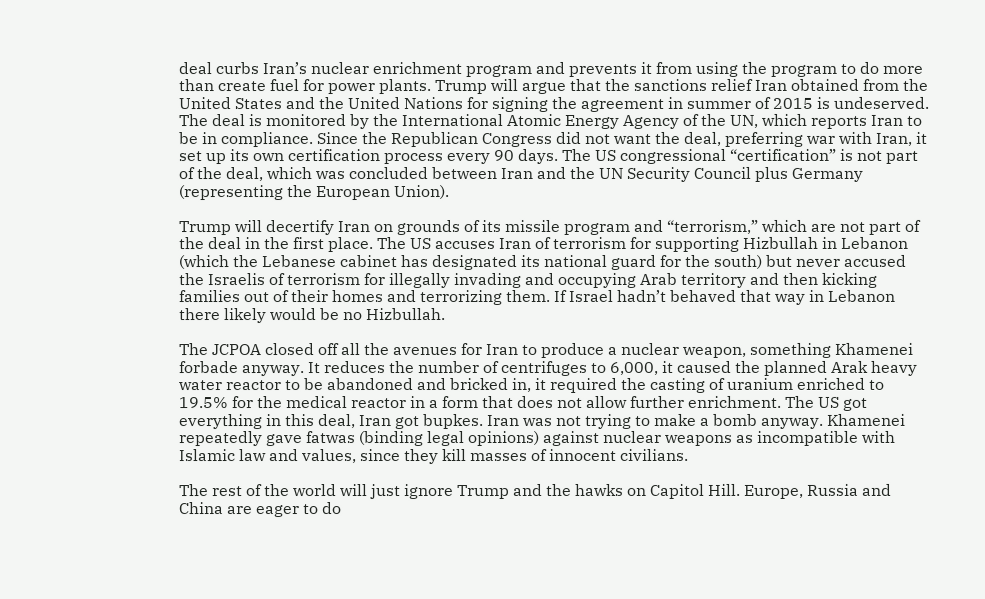deal curbs Iran’s nuclear enrichment program and prevents it from using the program to do more than create fuel for power plants. Trump will argue that the sanctions relief Iran obtained from the United States and the United Nations for signing the agreement in summer of 2015 is undeserved. The deal is monitored by the International Atomic Energy Agency of the UN, which reports Iran to be in compliance. Since the Republican Congress did not want the deal, preferring war with Iran, it set up its own certification process every 90 days. The US congressional “certification” is not part of the deal, which was concluded between Iran and the UN Security Council plus Germany (representing the European Union).

Trump will decertify Iran on grounds of its missile program and “terrorism,” which are not part of the deal in the first place. The US accuses Iran of terrorism for supporting Hizbullah in Lebanon (which the Lebanese cabinet has designated its national guard for the south) but never accused the Israelis of terrorism for illegally invading and occupying Arab territory and then kicking families out of their homes and terrorizing them. If Israel hadn’t behaved that way in Lebanon there likely would be no Hizbullah.

The JCPOA closed off all the avenues for Iran to produce a nuclear weapon, something Khamenei forbade anyway. It reduces the number of centrifuges to 6,000, it caused the planned Arak heavy water reactor to be abandoned and bricked in, it required the casting of uranium enriched to 19.5% for the medical reactor in a form that does not allow further enrichment. The US got everything in this deal, Iran got bupkes. Iran was not trying to make a bomb anyway. Khamenei repeatedly gave fatwas (binding legal opinions) against nuclear weapons as incompatible with Islamic law and values, since they kill masses of innocent civilians.

The rest of the world will just ignore Trump and the hawks on Capitol Hill. Europe, Russia and China are eager to do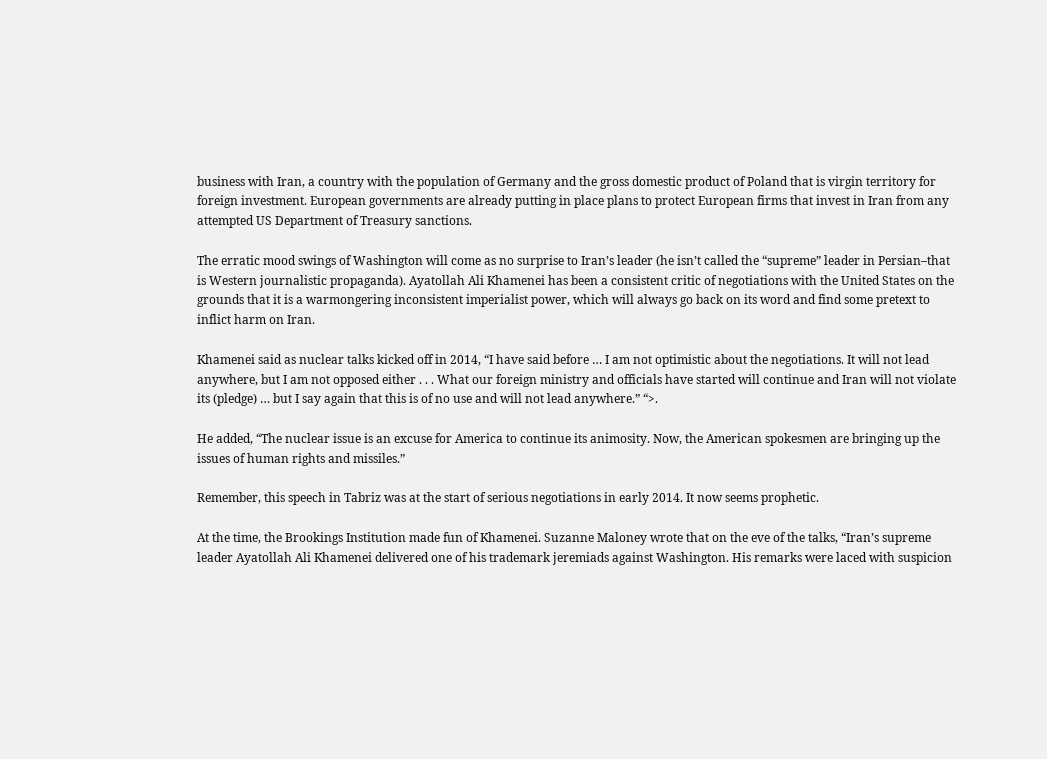business with Iran, a country with the population of Germany and the gross domestic product of Poland that is virgin territory for foreign investment. European governments are already putting in place plans to protect European firms that invest in Iran from any attempted US Department of Treasury sanctions.

The erratic mood swings of Washington will come as no surprise to Iran’s leader (he isn’t called the “supreme” leader in Persian–that is Western journalistic propaganda). Ayatollah Ali Khamenei has been a consistent critic of negotiations with the United States on the grounds that it is a warmongering inconsistent imperialist power, which will always go back on its word and find some pretext to inflict harm on Iran.

Khamenei said as nuclear talks kicked off in 2014, “I have said before … I am not optimistic about the negotiations. It will not lead anywhere, but I am not opposed either . . . What our foreign ministry and officials have started will continue and Iran will not violate its (pledge) … but I say again that this is of no use and will not lead anywhere.” “>.

He added, “The nuclear issue is an excuse for America to continue its animosity. Now, the American spokesmen are bringing up the issues of human rights and missiles.”

Remember, this speech in Tabriz was at the start of serious negotiations in early 2014. It now seems prophetic.

At the time, the Brookings Institution made fun of Khamenei. Suzanne Maloney wrote that on the eve of the talks, “Iran’s supreme leader Ayatollah Ali Khamenei delivered one of his trademark jeremiads against Washington. His remarks were laced with suspicion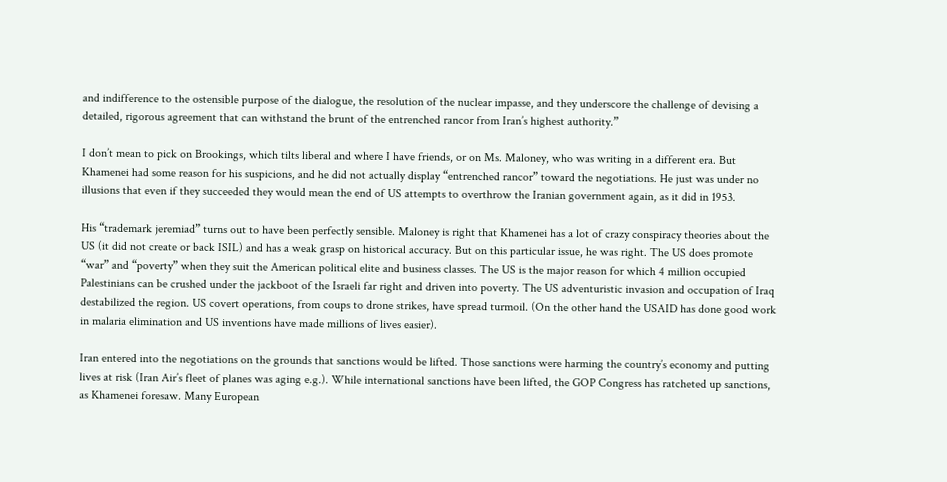and indifference to the ostensible purpose of the dialogue, the resolution of the nuclear impasse, and they underscore the challenge of devising a detailed, rigorous agreement that can withstand the brunt of the entrenched rancor from Iran’s highest authority.”

I don’t mean to pick on Brookings, which tilts liberal and where I have friends, or on Ms. Maloney, who was writing in a different era. But Khamenei had some reason for his suspicions, and he did not actually display “entrenched rancor” toward the negotiations. He just was under no illusions that even if they succeeded they would mean the end of US attempts to overthrow the Iranian government again, as it did in 1953.

His “trademark jeremiad” turns out to have been perfectly sensible. Maloney is right that Khamenei has a lot of crazy conspiracy theories about the US (it did not create or back ISIL) and has a weak grasp on historical accuracy. But on this particular issue, he was right. The US does promote “war” and “poverty” when they suit the American political elite and business classes. The US is the major reason for which 4 million occupied Palestinians can be crushed under the jackboot of the Israeli far right and driven into poverty. The US adventuristic invasion and occupation of Iraq destabilized the region. US covert operations, from coups to drone strikes, have spread turmoil. (On the other hand the USAID has done good work in malaria elimination and US inventions have made millions of lives easier).

Iran entered into the negotiations on the grounds that sanctions would be lifted. Those sanctions were harming the country’s economy and putting lives at risk (Iran Air’s fleet of planes was aging e.g.). While international sanctions have been lifted, the GOP Congress has ratcheted up sanctions, as Khamenei foresaw. Many European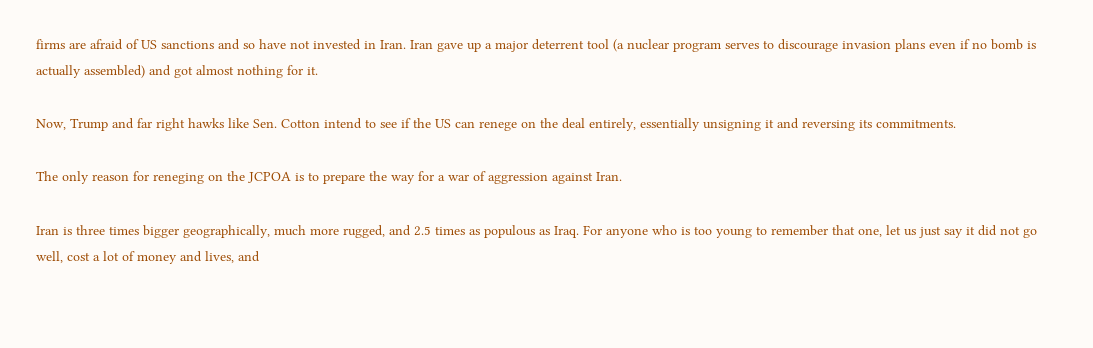firms are afraid of US sanctions and so have not invested in Iran. Iran gave up a major deterrent tool (a nuclear program serves to discourage invasion plans even if no bomb is actually assembled) and got almost nothing for it.

Now, Trump and far right hawks like Sen. Cotton intend to see if the US can renege on the deal entirely, essentially unsigning it and reversing its commitments.

The only reason for reneging on the JCPOA is to prepare the way for a war of aggression against Iran.

Iran is three times bigger geographically, much more rugged, and 2.5 times as populous as Iraq. For anyone who is too young to remember that one, let us just say it did not go well, cost a lot of money and lives, and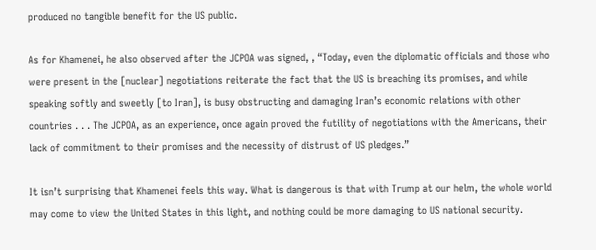produced no tangible benefit for the US public.

As for Khamenei, he also observed after the JCPOA was signed, , “Today, even the diplomatic officials and those who were present in the [nuclear] negotiations reiterate the fact that the US is breaching its promises, and while speaking softly and sweetly [to Iran], is busy obstructing and damaging Iran’s economic relations with other countries . . . The JCPOA, as an experience, once again proved the futility of negotiations with the Americans, their lack of commitment to their promises and the necessity of distrust of US pledges.”

It isn’t surprising that Khamenei feels this way. What is dangerous is that with Trump at our helm, the whole world may come to view the United States in this light, and nothing could be more damaging to US national security.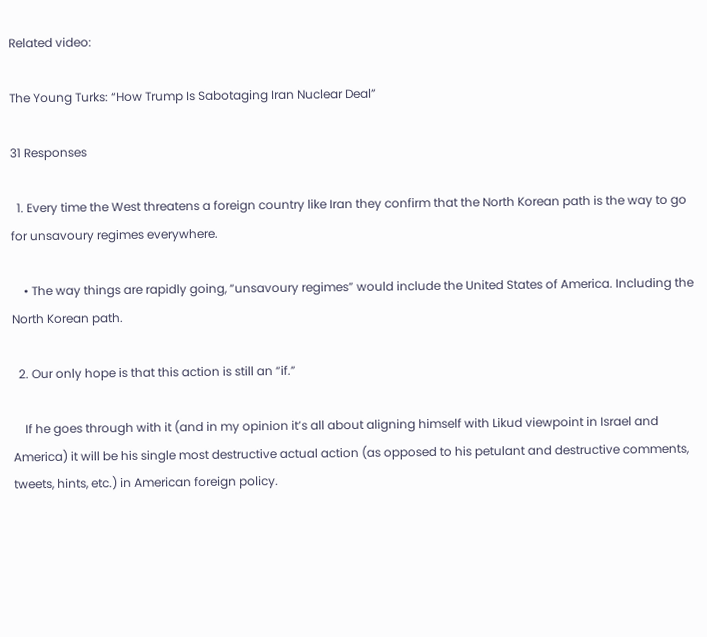Related video:

The Young Turks: “How Trump Is Sabotaging Iran Nuclear Deal”

31 Responses

  1. Every time the West threatens a foreign country like Iran they confirm that the North Korean path is the way to go for unsavoury regimes everywhere.

    • The way things are rapidly going, “unsavoury regimes” would include the United States of America. Including the North Korean path.

  2. Our only hope is that this action is still an “if.”

    If he goes through with it (and in my opinion it’s all about aligning himself with Likud viewpoint in Israel and America) it will be his single most destructive actual action (as opposed to his petulant and destructive comments, tweets, hints, etc.) in American foreign policy.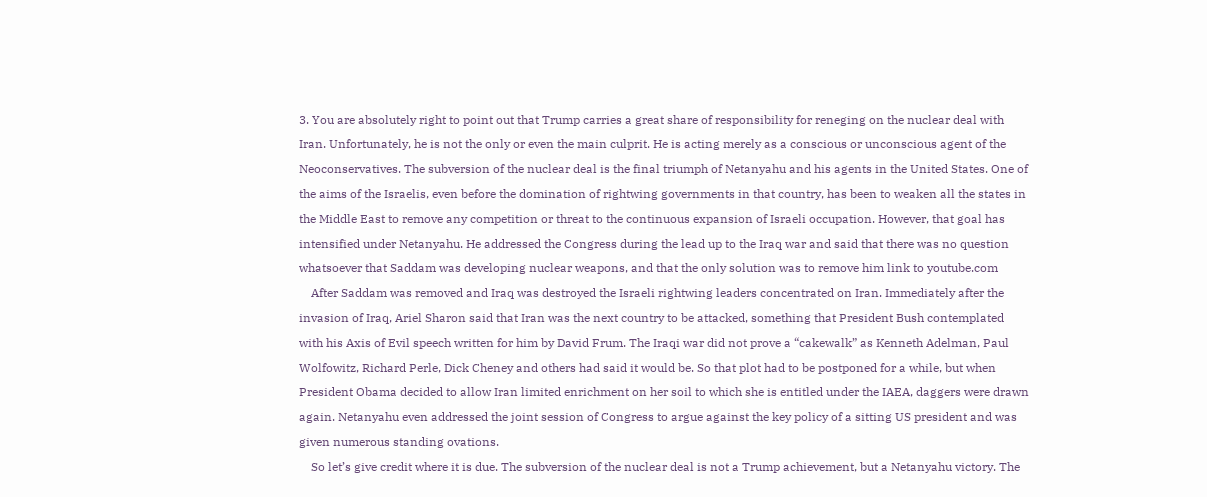3. You are absolutely right to point out that Trump carries a great share of responsibility for reneging on the nuclear deal with Iran. Unfortunately, he is not the only or even the main culprit. He is acting merely as a conscious or unconscious agent of the Neoconservatives. The subversion of the nuclear deal is the final triumph of Netanyahu and his agents in the United States. One of the aims of the Israelis, even before the domination of rightwing governments in that country, has been to weaken all the states in the Middle East to remove any competition or threat to the continuous expansion of Israeli occupation. However, that goal has intensified under Netanyahu. He addressed the Congress during the lead up to the Iraq war and said that there was no question whatsoever that Saddam was developing nuclear weapons, and that the only solution was to remove him link to youtube.com
    After Saddam was removed and Iraq was destroyed the Israeli rightwing leaders concentrated on Iran. Immediately after the invasion of Iraq, Ariel Sharon said that Iran was the next country to be attacked, something that President Bush contemplated with his Axis of Evil speech written for him by David Frum. The Iraqi war did not prove a “cakewalk” as Kenneth Adelman, Paul Wolfowitz, Richard Perle, Dick Cheney and others had said it would be. So that plot had to be postponed for a while, but when President Obama decided to allow Iran limited enrichment on her soil to which she is entitled under the IAEA, daggers were drawn again. Netanyahu even addressed the joint session of Congress to argue against the key policy of a sitting US president and was given numerous standing ovations.
    So let’s give credit where it is due. The subversion of the nuclear deal is not a Trump achievement, but a Netanyahu victory. The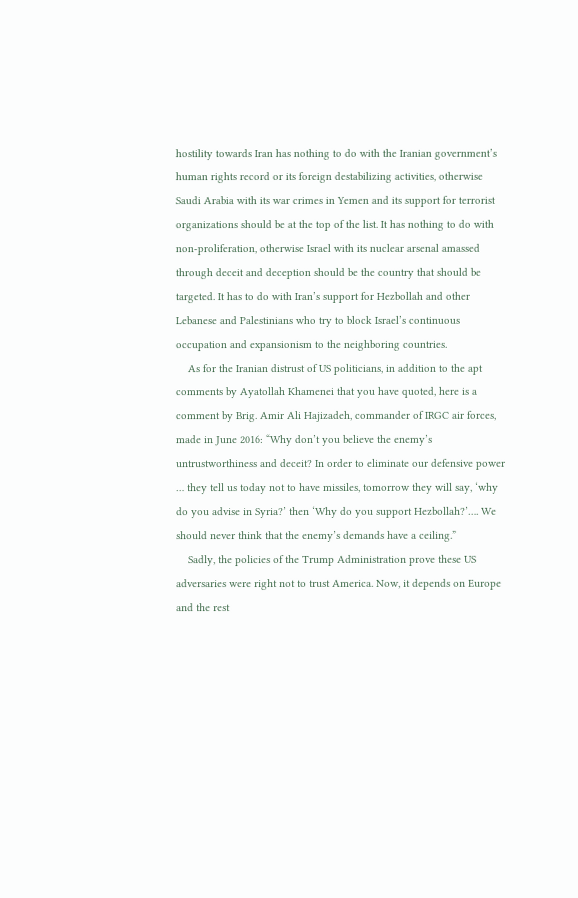hostility towards Iran has nothing to do with the Iranian government’s human rights record or its foreign destabilizing activities, otherwise Saudi Arabia with its war crimes in Yemen and its support for terrorist organizations should be at the top of the list. It has nothing to do with non-proliferation, otherwise Israel with its nuclear arsenal amassed through deceit and deception should be the country that should be targeted. It has to do with Iran’s support for Hezbollah and other Lebanese and Palestinians who try to block Israel’s continuous occupation and expansionism to the neighboring countries.
    As for the Iranian distrust of US politicians, in addition to the apt comments by Ayatollah Khamenei that you have quoted, here is a comment by Brig. Amir Ali Hajizadeh, commander of IRGC air forces, made in June 2016: “Why don’t you believe the enemy’s untrustworthiness and deceit? In order to eliminate our defensive power … they tell us today not to have missiles, tomorrow they will say, ‘why do you advise in Syria?’ then ‘Why do you support Hezbollah?’…. We should never think that the enemy’s demands have a ceiling.”
    Sadly, the policies of the Trump Administration prove these US adversaries were right not to trust America. Now, it depends on Europe and the rest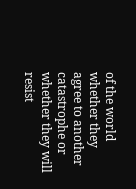of the world whether they agree to another catastrophe or whether they will resist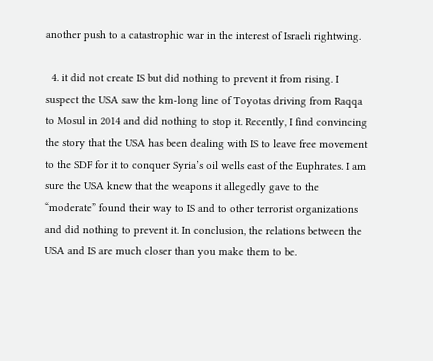another push to a catastrophic war in the interest of Israeli rightwing.

  4. it did not create IS but did nothing to prevent it from rising. I suspect the USA saw the km-long line of Toyotas driving from Raqqa to Mosul in 2014 and did nothing to stop it. Recently, I find convincing the story that the USA has been dealing with IS to leave free movement to the SDF for it to conquer Syria’s oil wells east of the Euphrates. I am sure the USA knew that the weapons it allegedly gave to the “moderate” found their way to IS and to other terrorist organizations and did nothing to prevent it. In conclusion, the relations between the USA and IS are much closer than you make them to be.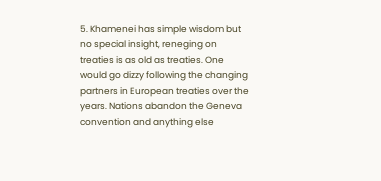5. Khamenei has simple wisdom but no special insight, reneging on treaties is as old as treaties. One would go dizzy following the changing partners in European treaties over the years. Nations abandon the Geneva convention and anything else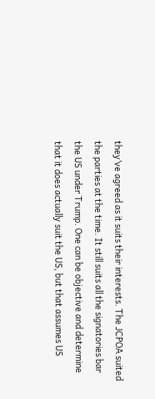they’ve agreed as it suits their interests. The JCPOA suited the parties at the time. It still suits all the signatories bar the US under Trump. One can be objective and determine that it does actually suit the US, but that assumes US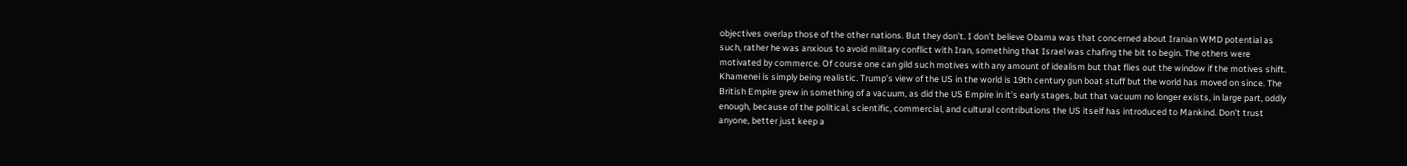objectives overlap those of the other nations. But they don’t. I don’t believe Obama was that concerned about Iranian WMD potential as such, rather he was anxious to avoid military conflict with Iran, something that Israel was chafing the bit to begin. The others were motivated by commerce. Of course one can gild such motives with any amount of idealism but that flies out the window if the motives shift. Khamenei is simply being realistic. Trump’s view of the US in the world is 19th century gun boat stuff but the world has moved on since. The British Empire grew in something of a vacuum, as did the US Empire in it’s early stages, but that vacuum no longer exists, in large part, oddly enough, because of the political, scientific, commercial, and cultural contributions the US itself has introduced to Mankind. Don’t trust anyone, better just keep a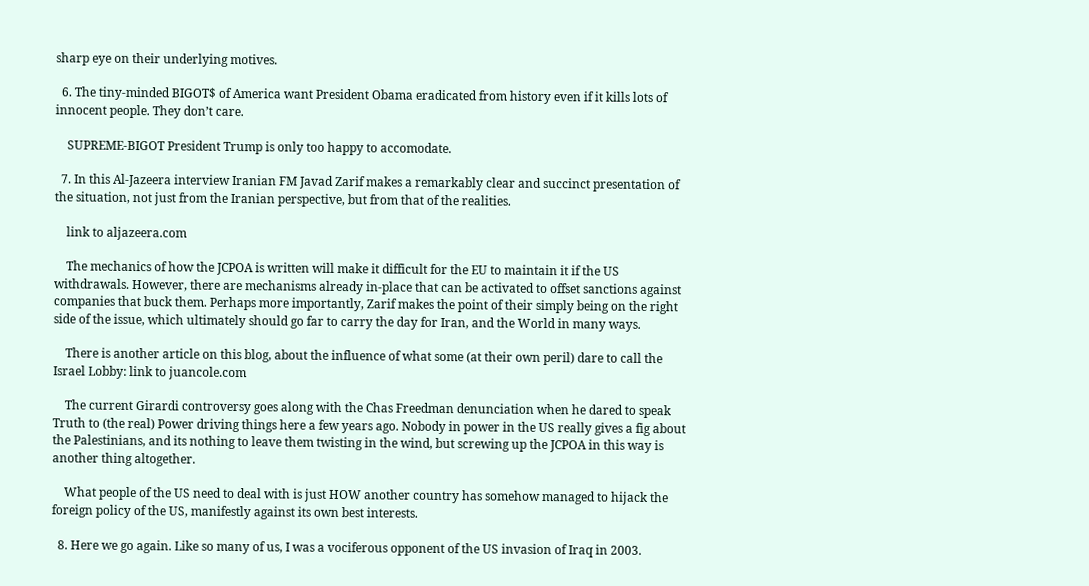sharp eye on their underlying motives.

  6. The tiny-minded BIGOT$ of America want President Obama eradicated from history even if it kills lots of innocent people. They don’t care.

    SUPREME-BIGOT President Trump is only too happy to accomodate.

  7. In this Al-Jazeera interview Iranian FM Javad Zarif makes a remarkably clear and succinct presentation of the situation, not just from the Iranian perspective, but from that of the realities.

    link to aljazeera.com

    The mechanics of how the JCPOA is written will make it difficult for the EU to maintain it if the US withdrawals. However, there are mechanisms already in-place that can be activated to offset sanctions against companies that buck them. Perhaps more importantly, Zarif makes the point of their simply being on the right side of the issue, which ultimately should go far to carry the day for Iran, and the World in many ways.

    There is another article on this blog, about the influence of what some (at their own peril) dare to call the Israel Lobby: link to juancole.com

    The current Girardi controversy goes along with the Chas Freedman denunciation when he dared to speak Truth to (the real) Power driving things here a few years ago. Nobody in power in the US really gives a fig about the Palestinians, and its nothing to leave them twisting in the wind, but screwing up the JCPOA in this way is another thing altogether.

    What people of the US need to deal with is just HOW another country has somehow managed to hijack the foreign policy of the US, manifestly against its own best interests.

  8. Here we go again. Like so many of us, I was a vociferous opponent of the US invasion of Iraq in 2003.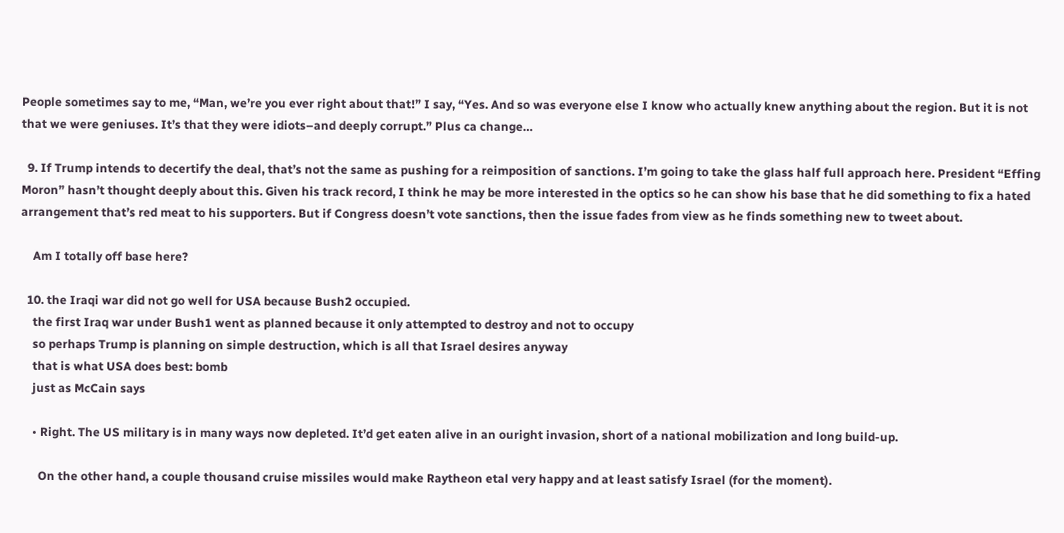People sometimes say to me, “Man, we’re you ever right about that!” I say, “Yes. And so was everyone else I know who actually knew anything about the region. But it is not that we were geniuses. It’s that they were idiots–and deeply corrupt.” Plus ca change…

  9. If Trump intends to decertify the deal, that’s not the same as pushing for a reimposition of sanctions. I’m going to take the glass half full approach here. President “Effing Moron” hasn’t thought deeply about this. Given his track record, I think he may be more interested in the optics so he can show his base that he did something to fix a hated arrangement that’s red meat to his supporters. But if Congress doesn’t vote sanctions, then the issue fades from view as he finds something new to tweet about.

    Am I totally off base here?

  10. the Iraqi war did not go well for USA because Bush2 occupied.
    the first Iraq war under Bush1 went as planned because it only attempted to destroy and not to occupy
    so perhaps Trump is planning on simple destruction, which is all that Israel desires anyway
    that is what USA does best: bomb
    just as McCain says

    • Right. The US military is in many ways now depleted. It’d get eaten alive in an ouright invasion, short of a national mobilization and long build-up.

      On the other hand, a couple thousand cruise missiles would make Raytheon etal very happy and at least satisfy Israel (for the moment).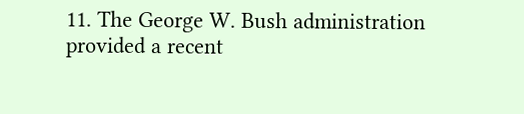11. The George W. Bush administration provided a recent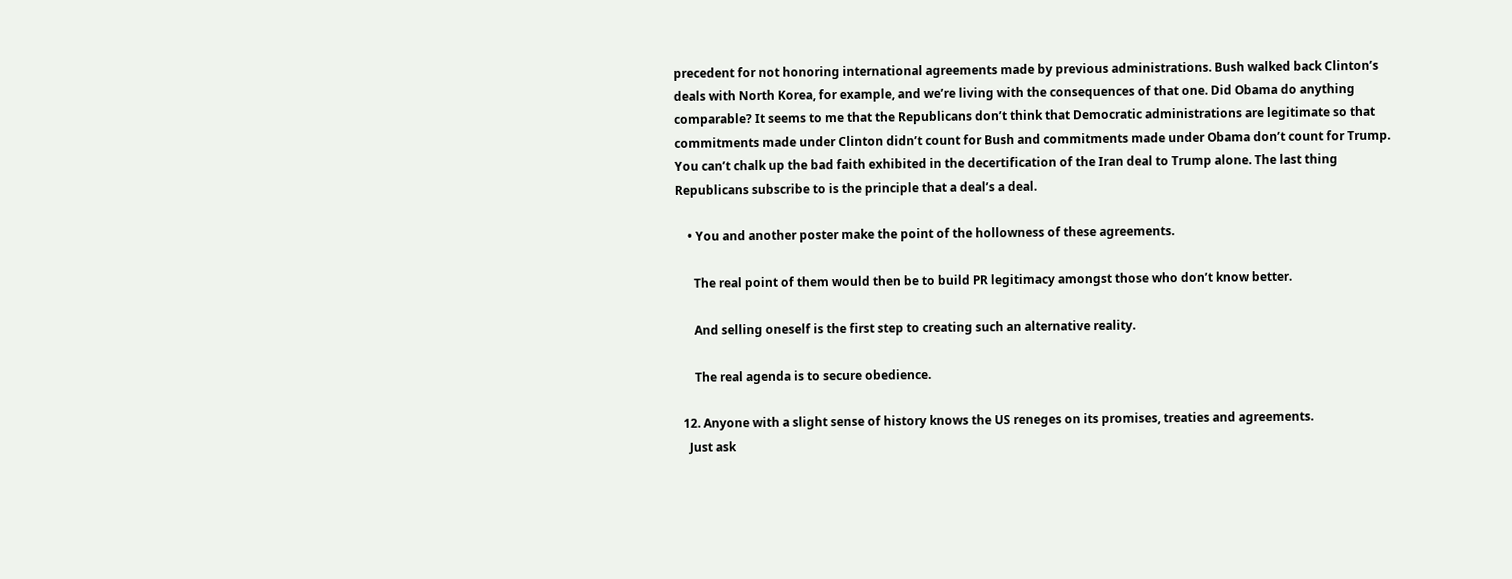precedent for not honoring international agreements made by previous administrations. Bush walked back Clinton’s deals with North Korea, for example, and we’re living with the consequences of that one. Did Obama do anything comparable? It seems to me that the Republicans don’t think that Democratic administrations are legitimate so that commitments made under Clinton didn’t count for Bush and commitments made under Obama don’t count for Trump. You can’t chalk up the bad faith exhibited in the decertification of the Iran deal to Trump alone. The last thing Republicans subscribe to is the principle that a deal’s a deal.

    • You and another poster make the point of the hollowness of these agreements.

      The real point of them would then be to build PR legitimacy amongst those who don’t know better.

      And selling oneself is the first step to creating such an alternative reality.

      The real agenda is to secure obedience.

  12. Anyone with a slight sense of history knows the US reneges on its promises, treaties and agreements.
    Just ask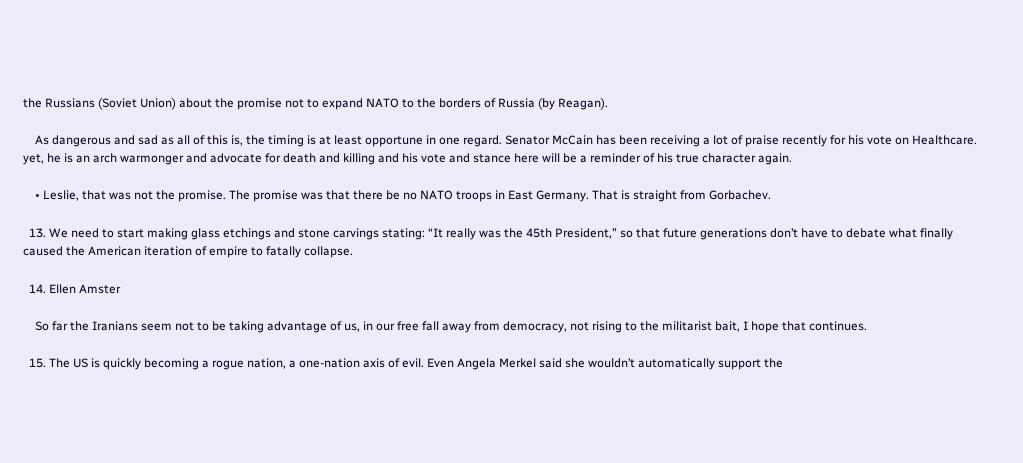the Russians (Soviet Union) about the promise not to expand NATO to the borders of Russia (by Reagan).

    As dangerous and sad as all of this is, the timing is at least opportune in one regard. Senator McCain has been receiving a lot of praise recently for his vote on Healthcare. yet, he is an arch warmonger and advocate for death and killing and his vote and stance here will be a reminder of his true character again.

    • Leslie, that was not the promise. The promise was that there be no NATO troops in East Germany. That is straight from Gorbachev.

  13. We need to start making glass etchings and stone carvings stating: “It really was the 45th President,” so that future generations don’t have to debate what finally caused the American iteration of empire to fatally collapse.

  14. Ellen Amster

    So far the Iranians seem not to be taking advantage of us, in our free fall away from democracy, not rising to the militarist bait, I hope that continues.

  15. The US is quickly becoming a rogue nation, a one-nation axis of evil. Even Angela Merkel said she wouldn’t automatically support the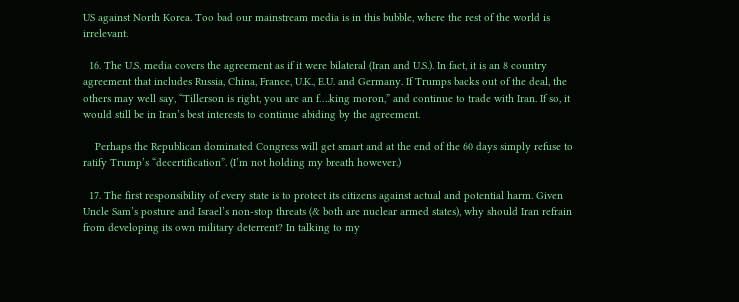US against North Korea. Too bad our mainstream media is in this bubble, where the rest of the world is irrelevant.

  16. The U.S. media covers the agreement as if it were bilateral (Iran and U.S.). In fact, it is an 8 country agreement that includes Russia, China, France, U.K., E.U. and Germany. If Trumps backs out of the deal, the others may well say, “Tillerson is right, you are an f….king moron,” and continue to trade with Iran. If so, it would still be in Iran’s best interests to continue abiding by the agreement.

    Perhaps the Republican dominated Congress will get smart and at the end of the 60 days simply refuse to ratify Trump’s “decertification”. (I’m not holding my breath however.)

  17. The first responsibility of every state is to protect its citizens against actual and potential harm. Given Uncle Sam’s posture and Israel’s non-stop threats (& both are nuclear armed states), why should Iran refrain from developing its own military deterrent? In talking to my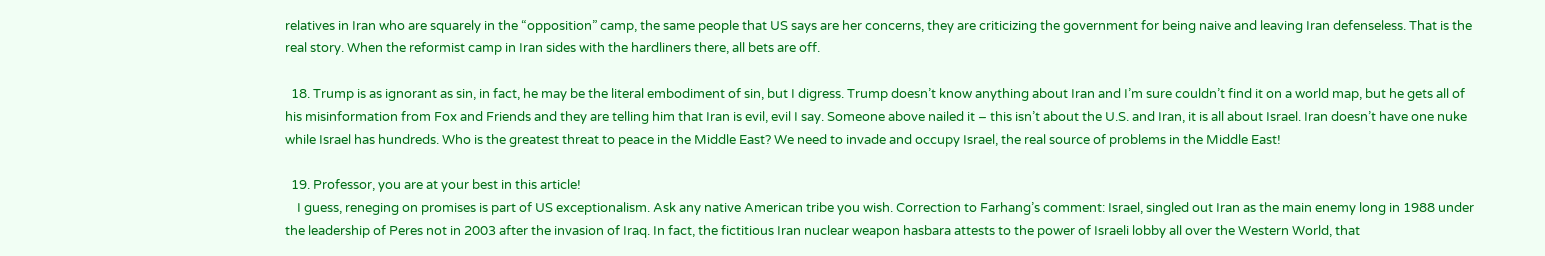relatives in Iran who are squarely in the “opposition” camp, the same people that US says are her concerns, they are criticizing the government for being naive and leaving Iran defenseless. That is the real story. When the reformist camp in Iran sides with the hardliners there, all bets are off.

  18. Trump is as ignorant as sin, in fact, he may be the literal embodiment of sin, but I digress. Trump doesn’t know anything about Iran and I’m sure couldn’t find it on a world map, but he gets all of his misinformation from Fox and Friends and they are telling him that Iran is evil, evil I say. Someone above nailed it – this isn’t about the U.S. and Iran, it is all about Israel. Iran doesn’t have one nuke while Israel has hundreds. Who is the greatest threat to peace in the Middle East? We need to invade and occupy Israel, the real source of problems in the Middle East!

  19. Professor, you are at your best in this article!
    I guess, reneging on promises is part of US exceptionalism. Ask any native American tribe you wish. Correction to Farhang’s comment: Israel, singled out Iran as the main enemy long in 1988 under the leadership of Peres not in 2003 after the invasion of Iraq. In fact, the fictitious Iran nuclear weapon hasbara attests to the power of Israeli lobby all over the Western World, that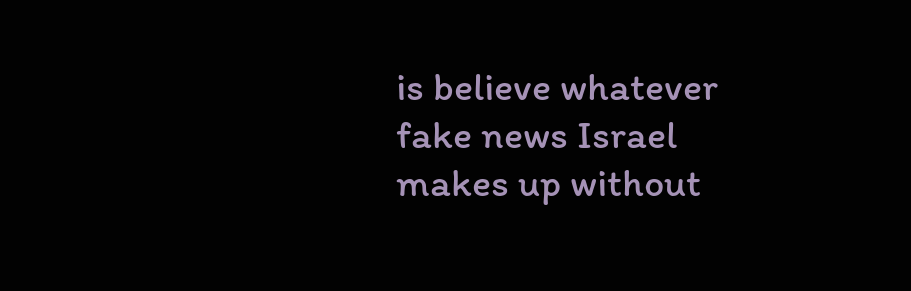is believe whatever fake news Israel makes up without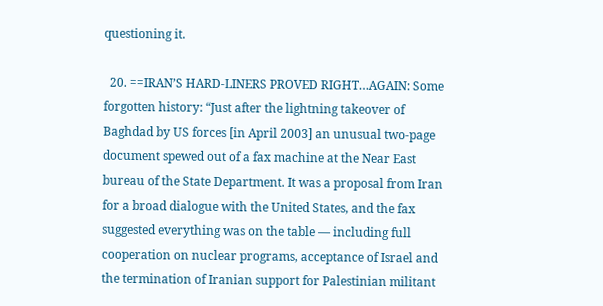questioning it.

  20. ==IRAN’S HARD-LINERS PROVED RIGHT…AGAIN: Some forgotten history: “Just after the lightning takeover of Baghdad by US forces [in April 2003] an unusual two-page document spewed out of a fax machine at the Near East bureau of the State Department. It was a proposal from Iran for a broad dialogue with the United States, and the fax suggested everything was on the table — including full cooperation on nuclear programs, acceptance of Israel and the termination of Iranian support for Palestinian militant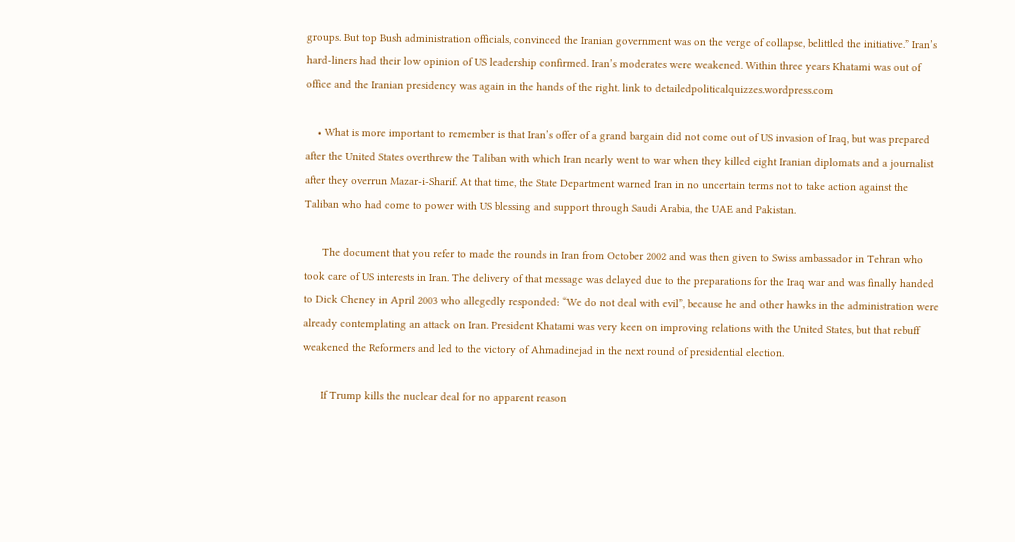groups. But top Bush administration officials, convinced the Iranian government was on the verge of collapse, belittled the initiative.” Iran’s hard-liners had their low opinion of US leadership confirmed. Iran’s moderates were weakened. Within three years Khatami was out of office and the Iranian presidency was again in the hands of the right. link to detailedpoliticalquizzes.wordpress.com

    • What is more important to remember is that Iran’s offer of a grand bargain did not come out of US invasion of Iraq, but was prepared after the United States overthrew the Taliban with which Iran nearly went to war when they killed eight Iranian diplomats and a journalist after they overrun Mazar-i-Sharif. At that time, the State Department warned Iran in no uncertain terms not to take action against the Taliban who had come to power with US blessing and support through Saudi Arabia, the UAE and Pakistan.

      The document that you refer to made the rounds in Iran from October 2002 and was then given to Swiss ambassador in Tehran who took care of US interests in Iran. The delivery of that message was delayed due to the preparations for the Iraq war and was finally handed to Dick Cheney in April 2003 who allegedly responded: “We do not deal with evil”, because he and other hawks in the administration were already contemplating an attack on Iran. President Khatami was very keen on improving relations with the United States, but that rebuff weakened the Reformers and led to the victory of Ahmadinejad in the next round of presidential election.

      If Trump kills the nuclear deal for no apparent reason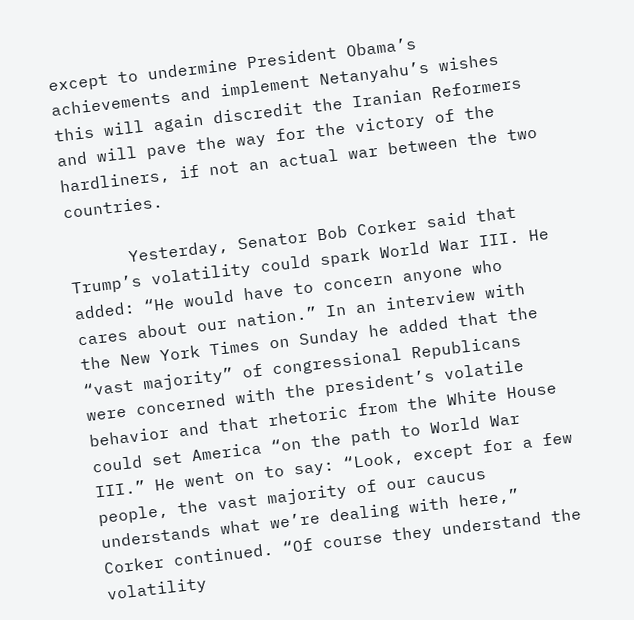except to undermine President Obama’s achievements and implement Netanyahu’s wishes this will again discredit the Iranian Reformers and will pave the way for the victory of the hardliners, if not an actual war between the two countries.

      Yesterday, Senator Bob Corker said that Trump’s volatility could spark World War III. He added: “He would have to concern anyone who cares about our nation.” In an interview with the New York Times on Sunday he added that the “vast majority” of congressional Republicans were concerned with the president’s volatile behavior and that rhetoric from the White House could set America “on the path to World War III.” He went on to say: “Look, except for a few people, the vast majority of our caucus understands what we’re dealing with here,” Corker continued. “Of course they understand the volatility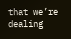that we’re dealing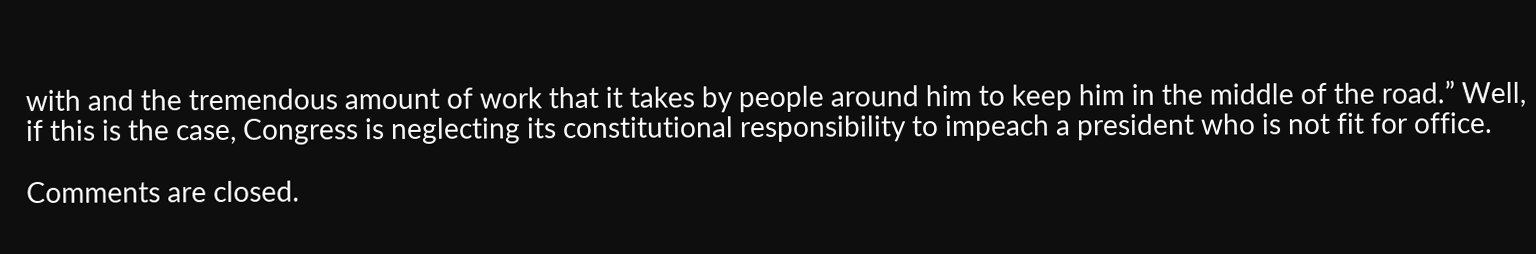with and the tremendous amount of work that it takes by people around him to keep him in the middle of the road.” Well, if this is the case, Congress is neglecting its constitutional responsibility to impeach a president who is not fit for office.

Comments are closed.